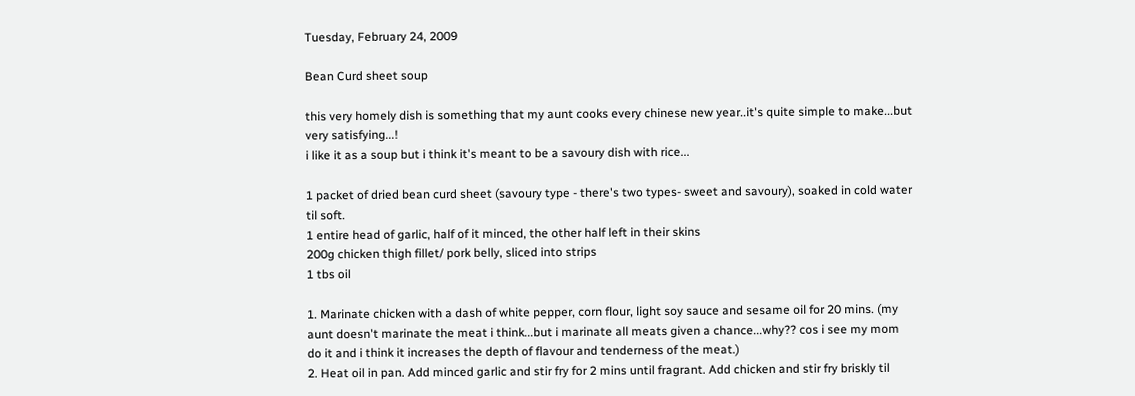Tuesday, February 24, 2009

Bean Curd sheet soup

this very homely dish is something that my aunt cooks every chinese new year..it's quite simple to make...but very satisfying...!
i like it as a soup but i think it's meant to be a savoury dish with rice...

1 packet of dried bean curd sheet (savoury type - there's two types- sweet and savoury), soaked in cold water til soft.
1 entire head of garlic, half of it minced, the other half left in their skins
200g chicken thigh fillet/ pork belly, sliced into strips
1 tbs oil

1. Marinate chicken with a dash of white pepper, corn flour, light soy sauce and sesame oil for 20 mins. (my aunt doesn't marinate the meat i think...but i marinate all meats given a chance...why?? cos i see my mom do it and i think it increases the depth of flavour and tenderness of the meat.)
2. Heat oil in pan. Add minced garlic and stir fry for 2 mins until fragrant. Add chicken and stir fry briskly til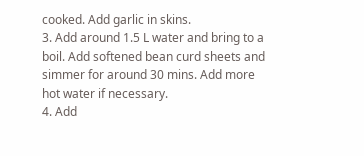cooked. Add garlic in skins.
3. Add around 1.5 L water and bring to a boil. Add softened bean curd sheets and simmer for around 30 mins. Add more hot water if necessary.
4. Add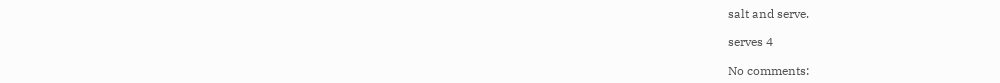salt and serve.

serves 4

No comments: